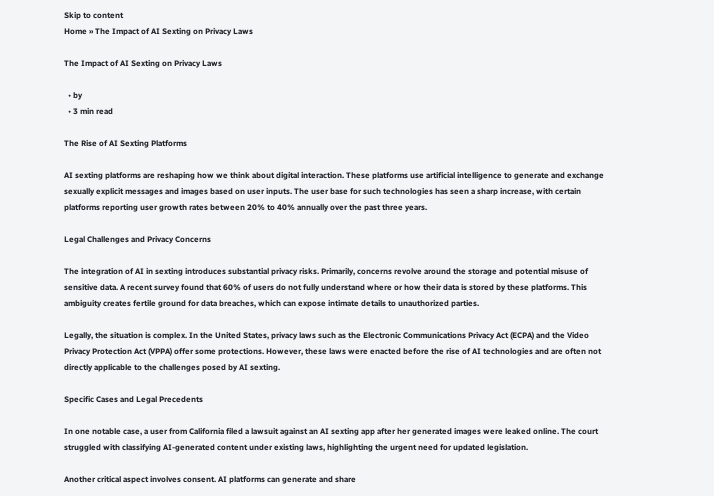Skip to content
Home » The Impact of AI Sexting on Privacy Laws

The Impact of AI Sexting on Privacy Laws

  • by
  • 3 min read

The Rise of AI Sexting Platforms

AI sexting platforms are reshaping how we think about digital interaction. These platforms use artificial intelligence to generate and exchange sexually explicit messages and images based on user inputs. The user base for such technologies has seen a sharp increase, with certain platforms reporting user growth rates between 20% to 40% annually over the past three years.

Legal Challenges and Privacy Concerns

The integration of AI in sexting introduces substantial privacy risks. Primarily, concerns revolve around the storage and potential misuse of sensitive data. A recent survey found that 60% of users do not fully understand where or how their data is stored by these platforms. This ambiguity creates fertile ground for data breaches, which can expose intimate details to unauthorized parties.

Legally, the situation is complex. In the United States, privacy laws such as the Electronic Communications Privacy Act (ECPA) and the Video Privacy Protection Act (VPPA) offer some protections. However, these laws were enacted before the rise of AI technologies and are often not directly applicable to the challenges posed by AI sexting.

Specific Cases and Legal Precedents

In one notable case, a user from California filed a lawsuit against an AI sexting app after her generated images were leaked online. The court struggled with classifying AI-generated content under existing laws, highlighting the urgent need for updated legislation.

Another critical aspect involves consent. AI platforms can generate and share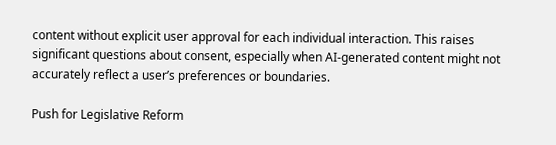content without explicit user approval for each individual interaction. This raises significant questions about consent, especially when AI-generated content might not accurately reflect a user’s preferences or boundaries.

Push for Legislative Reform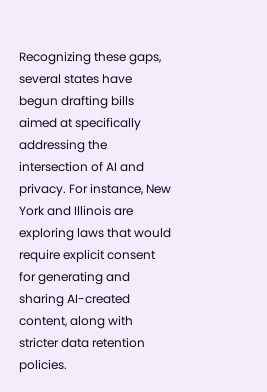Recognizing these gaps, several states have begun drafting bills aimed at specifically addressing the intersection of AI and privacy. For instance, New York and Illinois are exploring laws that would require explicit consent for generating and sharing AI-created content, along with stricter data retention policies.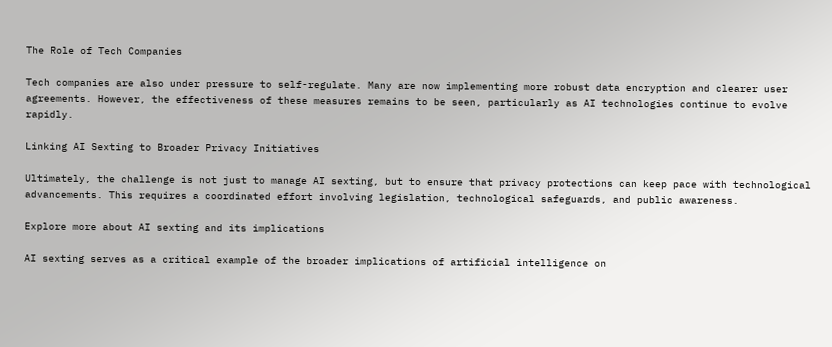The Role of Tech Companies

Tech companies are also under pressure to self-regulate. Many are now implementing more robust data encryption and clearer user agreements. However, the effectiveness of these measures remains to be seen, particularly as AI technologies continue to evolve rapidly.

Linking AI Sexting to Broader Privacy Initiatives

Ultimately, the challenge is not just to manage AI sexting, but to ensure that privacy protections can keep pace with technological advancements. This requires a coordinated effort involving legislation, technological safeguards, and public awareness.

Explore more about AI sexting and its implications

AI sexting serves as a critical example of the broader implications of artificial intelligence on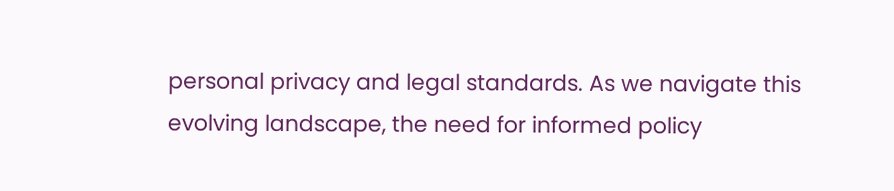personal privacy and legal standards. As we navigate this evolving landscape, the need for informed policy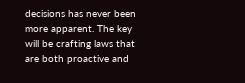decisions has never been more apparent. The key will be crafting laws that are both proactive and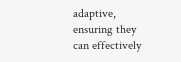adaptive, ensuring they can effectively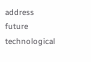address future technological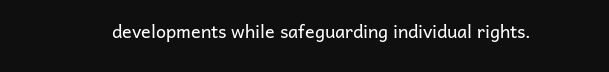developments while safeguarding individual rights.